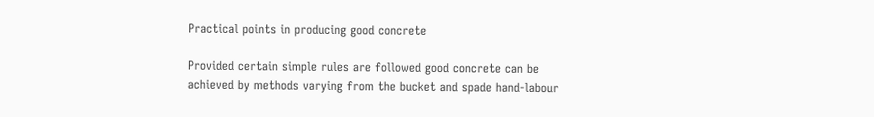Practical points in producing good concrete

Provided certain simple rules are followed good concrete can be achieved by methods varying from the bucket and spade hand-labour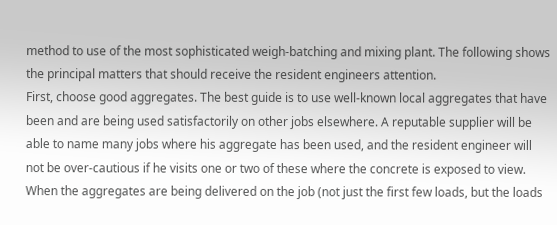method to use of the most sophisticated weigh-batching and mixing plant. The following shows the principal matters that should receive the resident engineers attention.
First, choose good aggregates. The best guide is to use well-known local aggregates that have been and are being used satisfactorily on other jobs elsewhere. A reputable supplier will be able to name many jobs where his aggregate has been used, and the resident engineer will not be over-cautious if he visits one or two of these where the concrete is exposed to view. When the aggregates are being delivered on the job (not just the first few loads, but the loads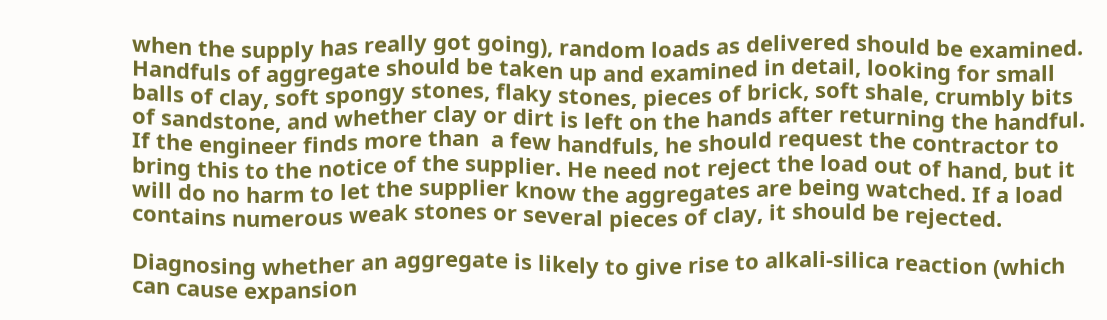when the supply has really got going), random loads as delivered should be examined. Handfuls of aggregate should be taken up and examined in detail, looking for small balls of clay, soft spongy stones, flaky stones, pieces of brick, soft shale, crumbly bits of sandstone, and whether clay or dirt is left on the hands after returning the handful. If the engineer finds more than  a few handfuls, he should request the contractor to bring this to the notice of the supplier. He need not reject the load out of hand, but it will do no harm to let the supplier know the aggregates are being watched. If a load contains numerous weak stones or several pieces of clay, it should be rejected.

Diagnosing whether an aggregate is likely to give rise to alkali-silica reaction (which can cause expansion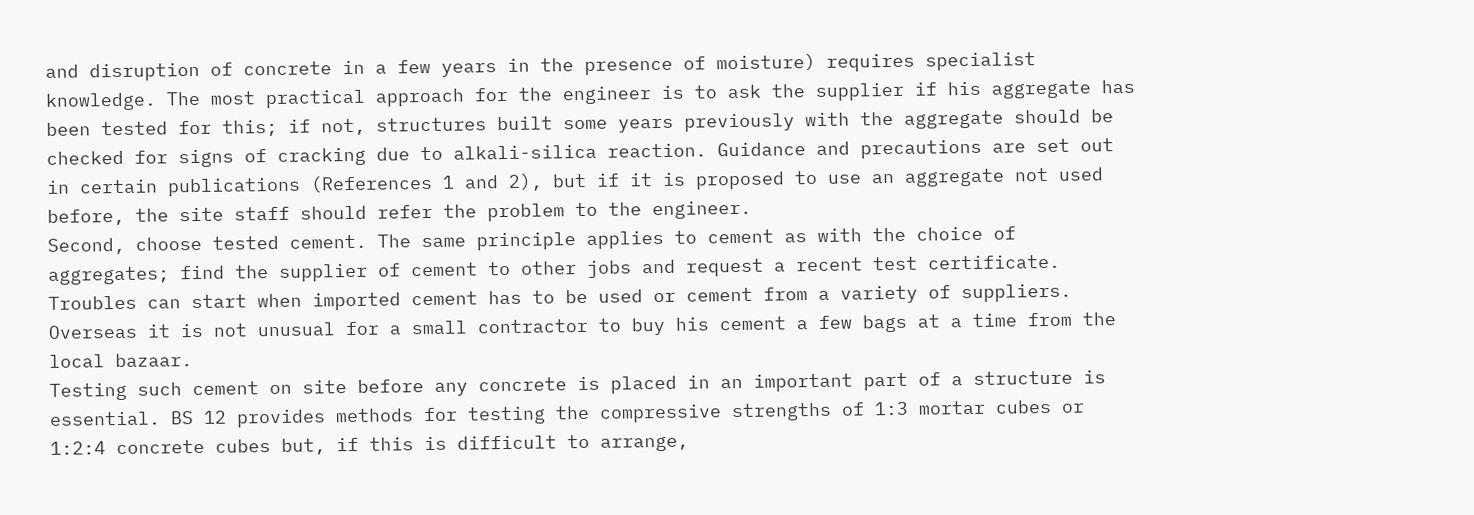and disruption of concrete in a few years in the presence of moisture) requires specialist knowledge. The most practical approach for the engineer is to ask the supplier if his aggregate has been tested for this; if not, structures built some years previously with the aggregate should be checked for signs of cracking due to alkali-silica reaction. Guidance and precautions are set out in certain publications (References 1 and 2), but if it is proposed to use an aggregate not used before, the site staff should refer the problem to the engineer.
Second, choose tested cement. The same principle applies to cement as with the choice of aggregates; find the supplier of cement to other jobs and request a recent test certificate. Troubles can start when imported cement has to be used or cement from a variety of suppliers. Overseas it is not unusual for a small contractor to buy his cement a few bags at a time from the local bazaar.
Testing such cement on site before any concrete is placed in an important part of a structure is essential. BS 12 provides methods for testing the compressive strengths of 1:3 mortar cubes or 1:2:4 concrete cubes but, if this is difficult to arrange,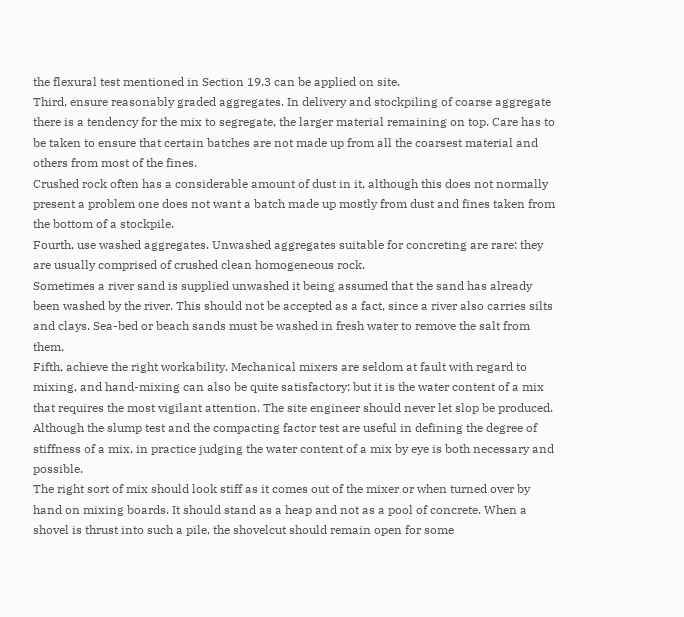the flexural test mentioned in Section 19.3 can be applied on site.
Third, ensure reasonably graded aggregates. In delivery and stockpiling of coarse aggregate there is a tendency for the mix to segregate, the larger material remaining on top. Care has to be taken to ensure that certain batches are not made up from all the coarsest material and others from most of the fines.
Crushed rock often has a considerable amount of dust in it, although this does not normally present a problem one does not want a batch made up mostly from dust and fines taken from the bottom of a stockpile.
Fourth, use washed aggregates. Unwashed aggregates suitable for concreting are rare: they are usually comprised of crushed clean homogeneous rock.
Sometimes a river sand is supplied unwashed it being assumed that the sand has already been washed by the river. This should not be accepted as a fact, since a river also carries silts and clays. Sea-bed or beach sands must be washed in fresh water to remove the salt from them.
Fifth, achieve the right workability. Mechanical mixers are seldom at fault with regard to mixing, and hand-mixing can also be quite satisfactory; but it is the water content of a mix that requires the most vigilant attention. The site engineer should never let slop be produced. Although the slump test and the compacting factor test are useful in defining the degree of stiffness of a mix, in practice judging the water content of a mix by eye is both necessary and possible.
The right sort of mix should look stiff as it comes out of the mixer or when turned over by hand on mixing boards. It should stand as a heap and not as a pool of concrete. When a shovel is thrust into such a pile, the shovelcut should remain open for some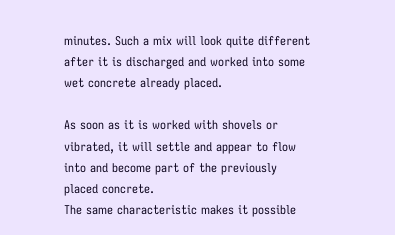minutes. Such a mix will look quite different after it is discharged and worked into some wet concrete already placed.

As soon as it is worked with shovels or vibrated, it will settle and appear to flow into and become part of the previously placed concrete.
The same characteristic makes it possible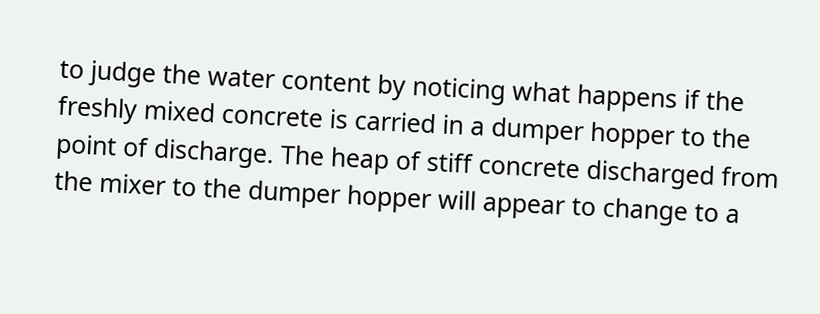to judge the water content by noticing what happens if the freshly mixed concrete is carried in a dumper hopper to the point of discharge. The heap of stiff concrete discharged from the mixer to the dumper hopper will appear to change to a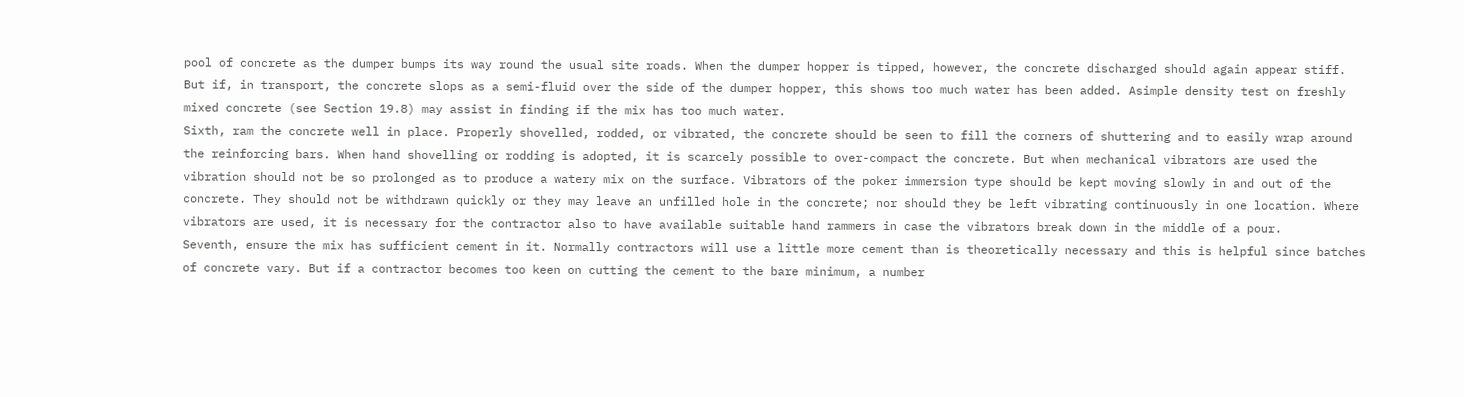pool of concrete as the dumper bumps its way round the usual site roads. When the dumper hopper is tipped, however, the concrete discharged should again appear stiff.
But if, in transport, the concrete slops as a semi-fluid over the side of the dumper hopper, this shows too much water has been added. Asimple density test on freshly mixed concrete (see Section 19.8) may assist in finding if the mix has too much water.
Sixth, ram the concrete well in place. Properly shovelled, rodded, or vibrated, the concrete should be seen to fill the corners of shuttering and to easily wrap around the reinforcing bars. When hand shovelling or rodding is adopted, it is scarcely possible to over-compact the concrete. But when mechanical vibrators are used the vibration should not be so prolonged as to produce a watery mix on the surface. Vibrators of the poker immersion type should be kept moving slowly in and out of the concrete. They should not be withdrawn quickly or they may leave an unfilled hole in the concrete; nor should they be left vibrating continuously in one location. Where vibrators are used, it is necessary for the contractor also to have available suitable hand rammers in case the vibrators break down in the middle of a pour.
Seventh, ensure the mix has sufficient cement in it. Normally contractors will use a little more cement than is theoretically necessary and this is helpful since batches of concrete vary. But if a contractor becomes too keen on cutting the cement to the bare minimum, a number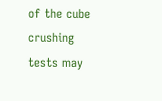of the cube crushing tests may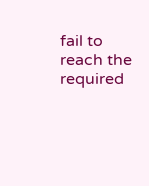fail to reach the required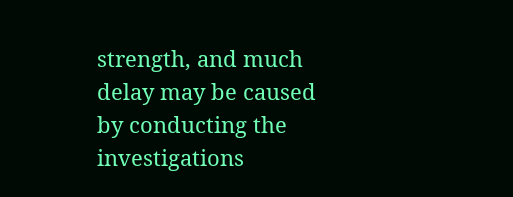strength, and much delay may be caused by conducting the investigations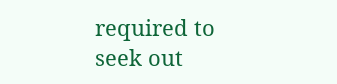required to seek out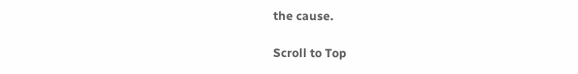the cause.

Scroll to Top